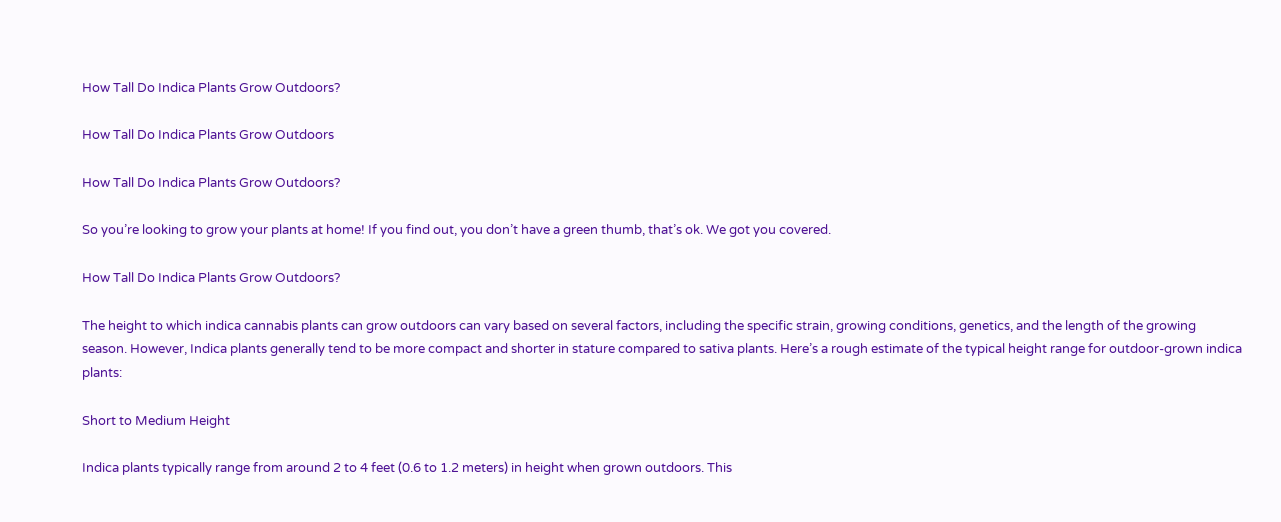How Tall Do Indica Plants Grow Outdoors?

How Tall Do Indica Plants Grow Outdoors

How Tall Do Indica Plants Grow Outdoors?

So you’re looking to grow your plants at home! If you find out, you don’t have a green thumb, that’s ok. We got you covered.

How Tall Do Indica Plants Grow Outdoors?

The height to which indica cannabis plants can grow outdoors can vary based on several factors, including the specific strain, growing conditions, genetics, and the length of the growing season. However, Indica plants generally tend to be more compact and shorter in stature compared to sativa plants. Here’s a rough estimate of the typical height range for outdoor-grown indica plants:

Short to Medium Height

Indica plants typically range from around 2 to 4 feet (0.6 to 1.2 meters) in height when grown outdoors. This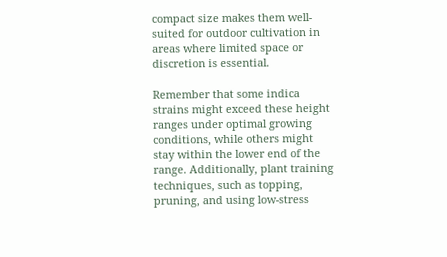compact size makes them well-suited for outdoor cultivation in areas where limited space or discretion is essential.

Remember that some indica strains might exceed these height ranges under optimal growing conditions, while others might stay within the lower end of the range. Additionally, plant training techniques, such as topping, pruning, and using low-stress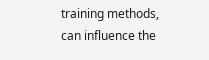training methods, can influence the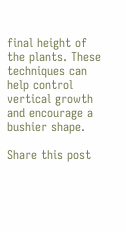final height of the plants. These techniques can help control vertical growth and encourage a bushier shape.

Share this post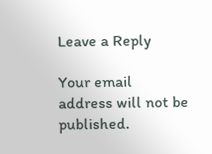Leave a Reply

Your email address will not be published.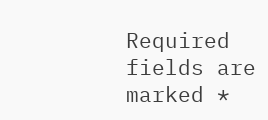Required fields are marked *